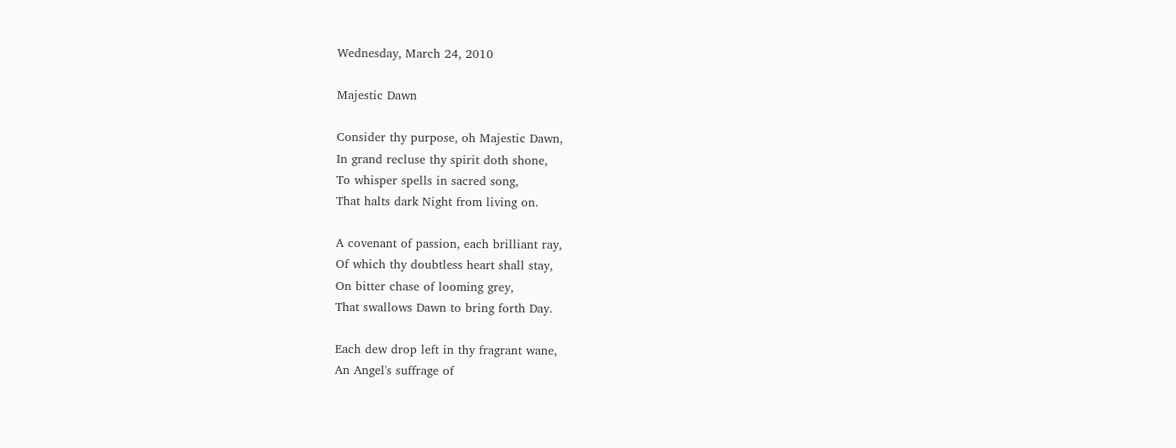Wednesday, March 24, 2010

Majestic Dawn

Consider thy purpose, oh Majestic Dawn,
In grand recluse thy spirit doth shone,
To whisper spells in sacred song,
That halts dark Night from living on.

A covenant of passion, each brilliant ray,
Of which thy doubtless heart shall stay,
On bitter chase of looming grey,
That swallows Dawn to bring forth Day.

Each dew drop left in thy fragrant wane,
An Angel's suffrage of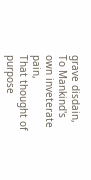grave disdain,
To Mankind's own inveterate pain,
That thought of purpose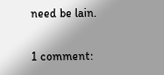need be lain.

1 comment: